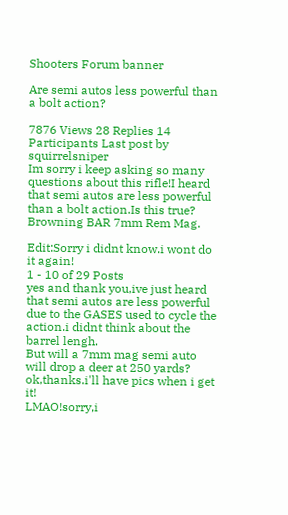Shooters Forum banner

Are semi autos less powerful than a bolt action?

7876 Views 28 Replies 14 Participants Last post by  squirrelsniper
Im sorry i keep asking so many questions about this rifle!I heard that semi autos are less powerful than a bolt action.Is this true?
Browning BAR 7mm Rem Mag.

Edit:Sorry i didnt know.i wont do it again!
1 - 10 of 29 Posts
yes and thank you,ive just heard that semi autos are less powerful due to the GASES used to cycle the action.i didnt think about the barrel lengh.
But will a 7mm mag semi auto will drop a deer at 250 yards?
ok,thanks.i'll have pics when i get it!
LMAO!sorry,i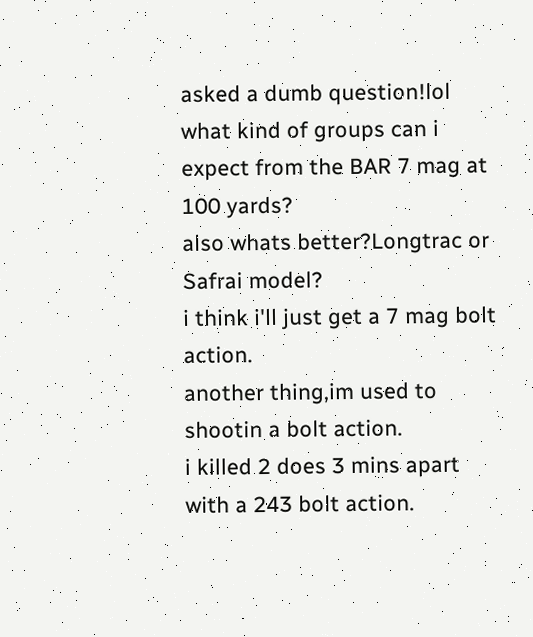asked a dumb question!lol
what kind of groups can i expect from the BAR 7 mag at 100 yards?
also whats better?Longtrac or Safrai model?
i think i'll just get a 7 mag bolt action.
another thing,im used to shootin a bolt action.
i killed 2 does 3 mins apart with a 243 bolt action.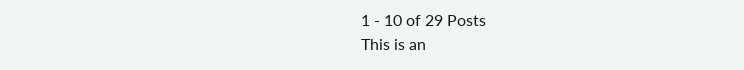1 - 10 of 29 Posts
This is an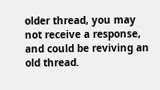older thread, you may not receive a response, and could be reviving an old thread.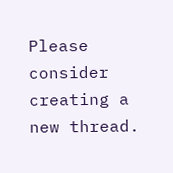Please consider creating a new thread.